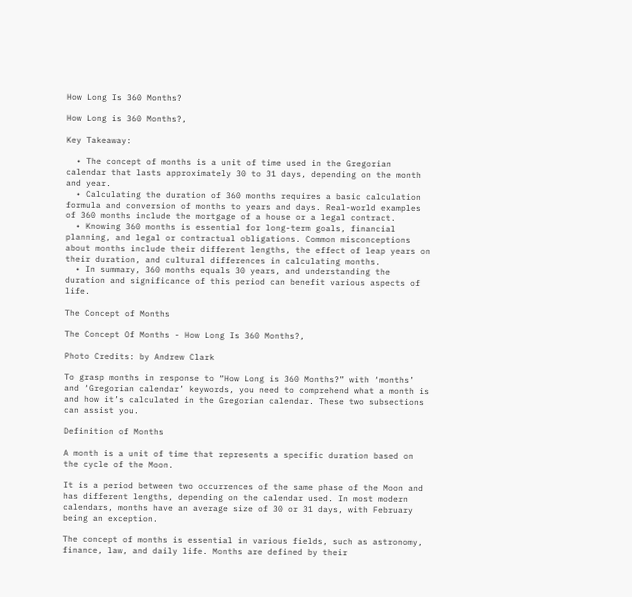How Long Is 360 Months?

How Long is 360 Months?,

Key Takeaway:

  • The concept of months is a unit of time used in the Gregorian calendar that lasts approximately 30 to 31 days, depending on the month and year.
  • Calculating the duration of 360 months requires a basic calculation formula and conversion of months to years and days. Real-world examples of 360 months include the mortgage of a house or a legal contract.
  • Knowing 360 months is essential for long-term goals, financial planning, and legal or contractual obligations. Common misconceptions about months include their different lengths, the effect of leap years on their duration, and cultural differences in calculating months.
  • In summary, 360 months equals 30 years, and understanding the duration and significance of this period can benefit various aspects of life.

The Concept of Months

The Concept Of Months - How Long Is 360 Months?,

Photo Credits: by Andrew Clark

To grasp months in response to “How Long is 360 Months?” with ‘months’ and ‘Gregorian calendar’ keywords, you need to comprehend what a month is and how it’s calculated in the Gregorian calendar. These two subsections can assist you.

Definition of Months

A month is a unit of time that represents a specific duration based on the cycle of the Moon.

It is a period between two occurrences of the same phase of the Moon and has different lengths, depending on the calendar used. In most modern calendars, months have an average size of 30 or 31 days, with February being an exception.

The concept of months is essential in various fields, such as astronomy, finance, law, and daily life. Months are defined by their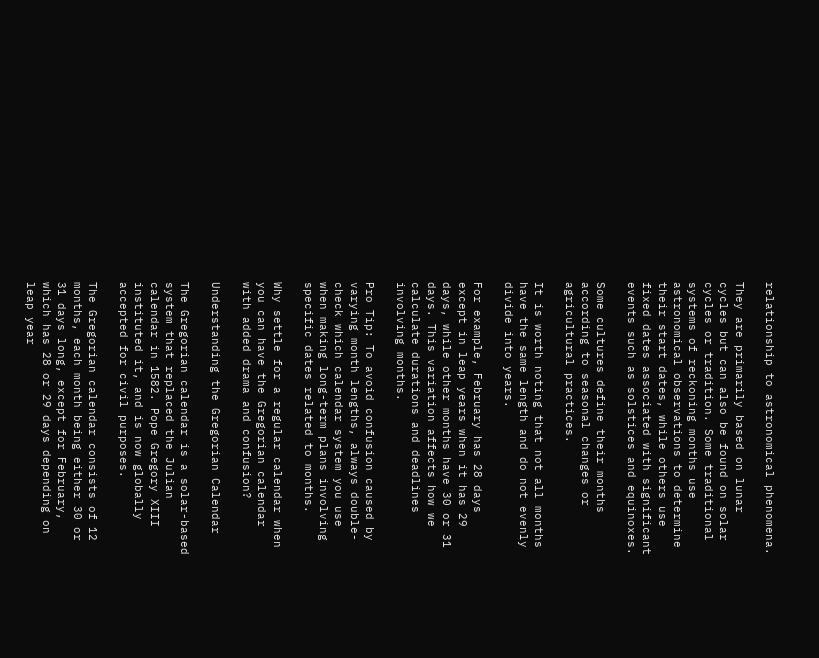relationship to astronomical phenomena.

They are primarily based on lunar cycles but can also be found on solar cycles or tradition. Some traditional systems of reckoning months use astronomical observations to determine their start dates, while others use fixed dates associated with significant events such as solstices and equinoxes.

Some cultures define their months according to seasonal changes or agricultural practices.

It is worth noting that not all months have the same length and do not evenly divide into years.

For example, February has 28 days except in leap years when it has 29 days, while other months have 30 or 31 days. This variation affects how we calculate durations and deadlines involving months.

Pro Tip: To avoid confusion caused by varying month lengths, always double-check which calendar system you use when making long-term plans involving specific dates related to months.

Why settle for a regular calendar when you can have the Gregorian calendar with added drama and confusion?

Understanding the Gregorian Calendar

The Gregorian calendar is a solar-based system that replaced the Julian calendar in 1582. Pope Gregory XIII instituted it, and is now globally accepted for civil purposes.

The Gregorian calendar consists of 12 months, each month being either 30 or 31 days long, except for February, which has 28 or 29 days depending on leap year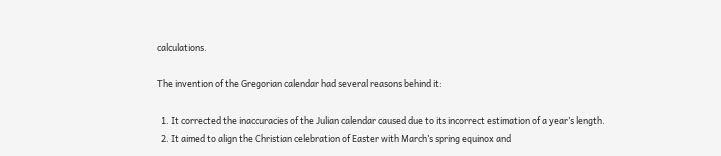calculations.

The invention of the Gregorian calendar had several reasons behind it:

  1. It corrected the inaccuracies of the Julian calendar caused due to its incorrect estimation of a year’s length.
  2. It aimed to align the Christian celebration of Easter with March’s spring equinox and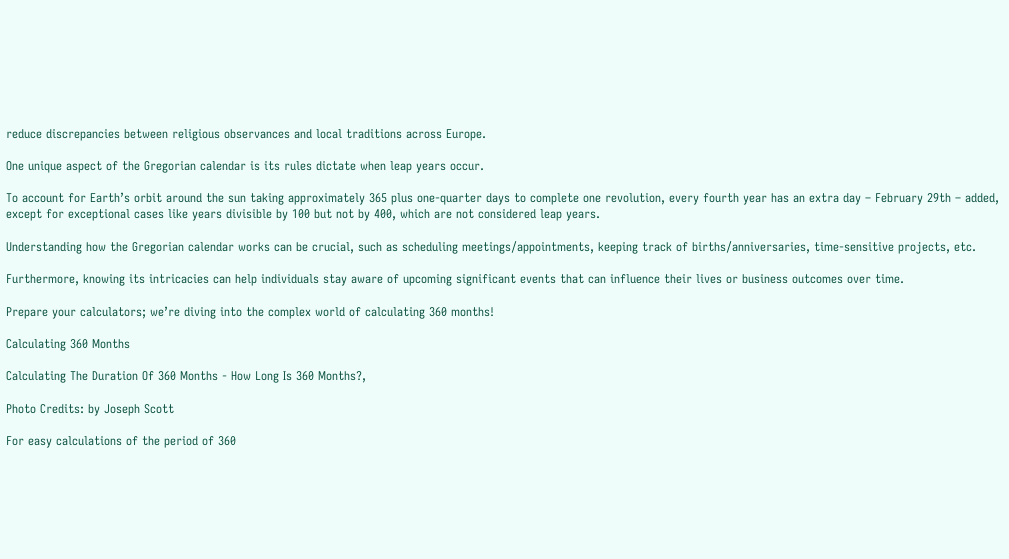reduce discrepancies between religious observances and local traditions across Europe.

One unique aspect of the Gregorian calendar is its rules dictate when leap years occur.

To account for Earth’s orbit around the sun taking approximately 365 plus one-quarter days to complete one revolution, every fourth year has an extra day – February 29th – added, except for exceptional cases like years divisible by 100 but not by 400, which are not considered leap years.

Understanding how the Gregorian calendar works can be crucial, such as scheduling meetings/appointments, keeping track of births/anniversaries, time-sensitive projects, etc.

Furthermore, knowing its intricacies can help individuals stay aware of upcoming significant events that can influence their lives or business outcomes over time.

Prepare your calculators; we’re diving into the complex world of calculating 360 months!

Calculating 360 Months

Calculating The Duration Of 360 Months - How Long Is 360 Months?,

Photo Credits: by Joseph Scott

For easy calculations of the period of 360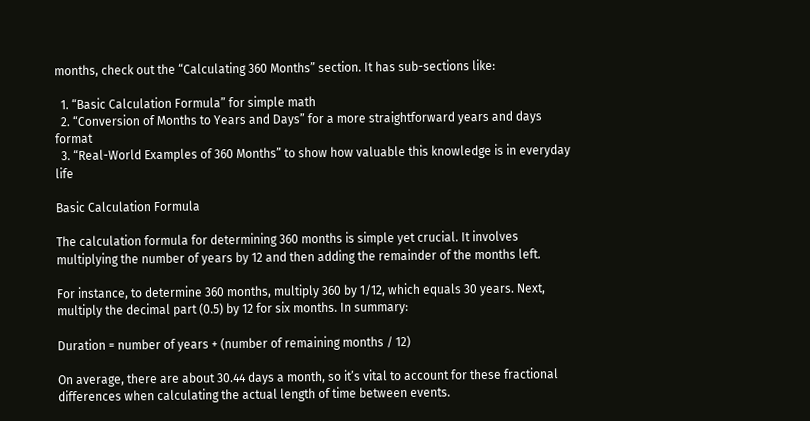months, check out the “Calculating 360 Months” section. It has sub-sections like:

  1. “Basic Calculation Formula” for simple math
  2. “Conversion of Months to Years and Days” for a more straightforward years and days format
  3. “Real-World Examples of 360 Months” to show how valuable this knowledge is in everyday life

Basic Calculation Formula

The calculation formula for determining 360 months is simple yet crucial. It involves multiplying the number of years by 12 and then adding the remainder of the months left.

For instance, to determine 360 months, multiply 360 by 1/12, which equals 30 years. Next, multiply the decimal part (0.5) by 12 for six months. In summary:

Duration = number of years + (number of remaining months / 12)

On average, there are about 30.44 days a month, so it’s vital to account for these fractional differences when calculating the actual length of time between events.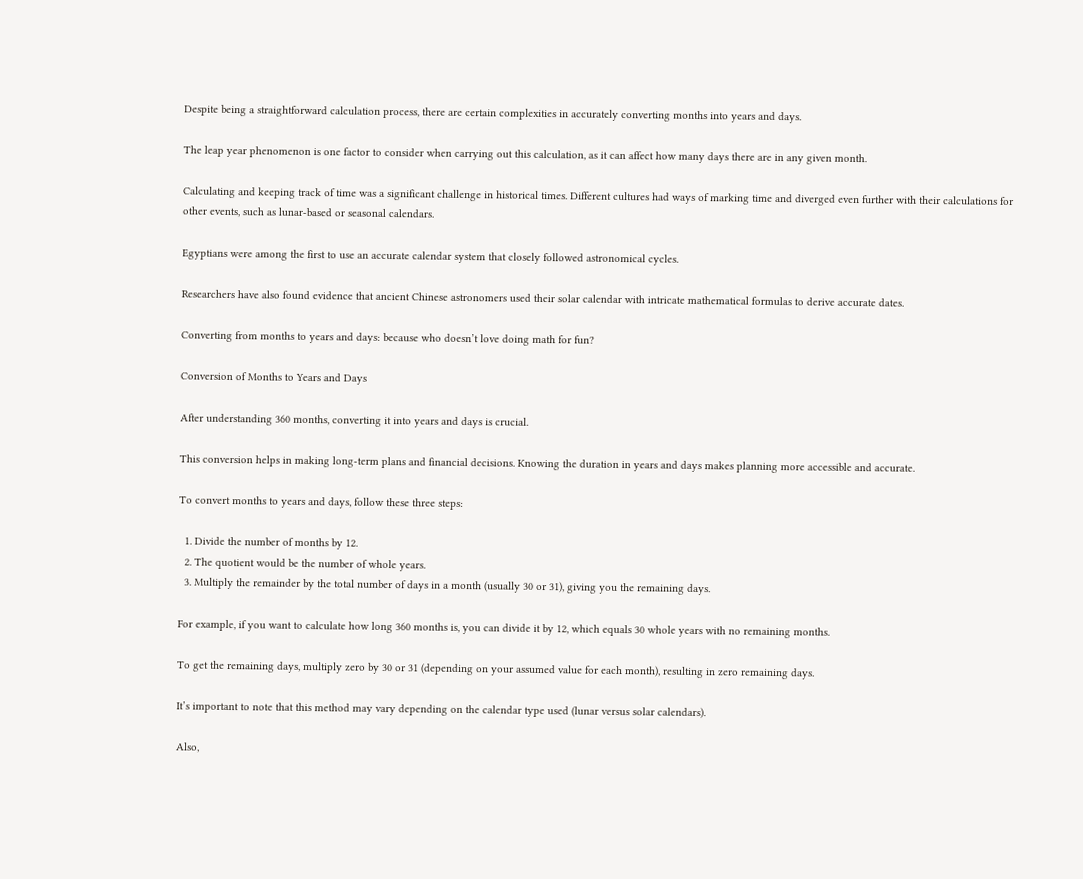Despite being a straightforward calculation process, there are certain complexities in accurately converting months into years and days.

The leap year phenomenon is one factor to consider when carrying out this calculation, as it can affect how many days there are in any given month.

Calculating and keeping track of time was a significant challenge in historical times. Different cultures had ways of marking time and diverged even further with their calculations for other events, such as lunar-based or seasonal calendars.

Egyptians were among the first to use an accurate calendar system that closely followed astronomical cycles.

Researchers have also found evidence that ancient Chinese astronomers used their solar calendar with intricate mathematical formulas to derive accurate dates.

Converting from months to years and days: because who doesn’t love doing math for fun?

Conversion of Months to Years and Days

After understanding 360 months, converting it into years and days is crucial.

This conversion helps in making long-term plans and financial decisions. Knowing the duration in years and days makes planning more accessible and accurate.

To convert months to years and days, follow these three steps:

  1. Divide the number of months by 12.
  2. The quotient would be the number of whole years.
  3. Multiply the remainder by the total number of days in a month (usually 30 or 31), giving you the remaining days.

For example, if you want to calculate how long 360 months is, you can divide it by 12, which equals 30 whole years with no remaining months.

To get the remaining days, multiply zero by 30 or 31 (depending on your assumed value for each month), resulting in zero remaining days.

It’s important to note that this method may vary depending on the calendar type used (lunar versus solar calendars).

Also,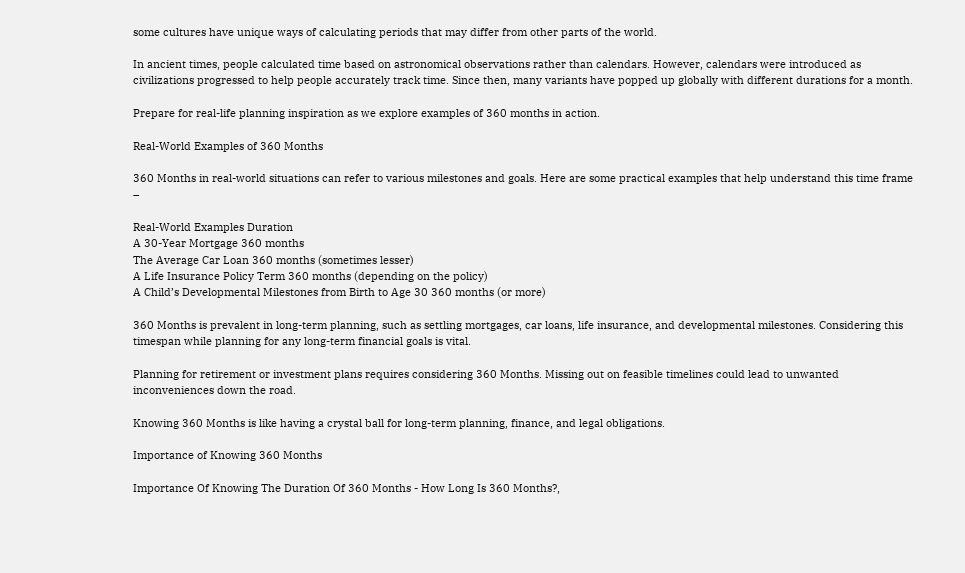some cultures have unique ways of calculating periods that may differ from other parts of the world.

In ancient times, people calculated time based on astronomical observations rather than calendars. However, calendars were introduced as civilizations progressed to help people accurately track time. Since then, many variants have popped up globally with different durations for a month.

Prepare for real-life planning inspiration as we explore examples of 360 months in action.

Real-World Examples of 360 Months

360 Months in real-world situations can refer to various milestones and goals. Here are some practical examples that help understand this time frame –

Real-World Examples Duration
A 30-Year Mortgage 360 months
The Average Car Loan 360 months (sometimes lesser)
A Life Insurance Policy Term 360 months (depending on the policy)
A Child’s Developmental Milestones from Birth to Age 30 360 months (or more)

360 Months is prevalent in long-term planning, such as settling mortgages, car loans, life insurance, and developmental milestones. Considering this timespan while planning for any long-term financial goals is vital.

Planning for retirement or investment plans requires considering 360 Months. Missing out on feasible timelines could lead to unwanted inconveniences down the road.

Knowing 360 Months is like having a crystal ball for long-term planning, finance, and legal obligations.

Importance of Knowing 360 Months

Importance Of Knowing The Duration Of 360 Months - How Long Is 360 Months?,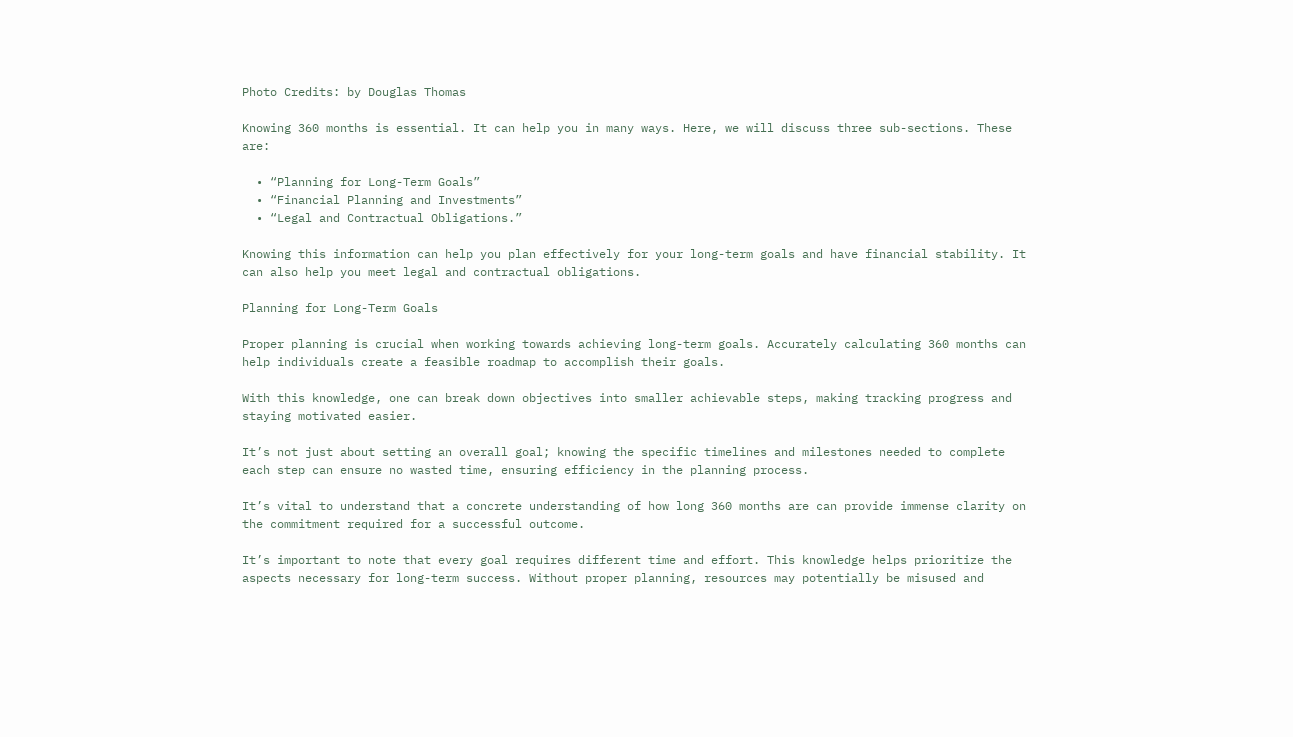Photo Credits: by Douglas Thomas

Knowing 360 months is essential. It can help you in many ways. Here, we will discuss three sub-sections. These are:

  • “Planning for Long-Term Goals”
  • “Financial Planning and Investments”
  • “Legal and Contractual Obligations.”

Knowing this information can help you plan effectively for your long-term goals and have financial stability. It can also help you meet legal and contractual obligations.

Planning for Long-Term Goals

Proper planning is crucial when working towards achieving long-term goals. Accurately calculating 360 months can help individuals create a feasible roadmap to accomplish their goals.

With this knowledge, one can break down objectives into smaller achievable steps, making tracking progress and staying motivated easier.

It’s not just about setting an overall goal; knowing the specific timelines and milestones needed to complete each step can ensure no wasted time, ensuring efficiency in the planning process.

It’s vital to understand that a concrete understanding of how long 360 months are can provide immense clarity on the commitment required for a successful outcome.

It’s important to note that every goal requires different time and effort. This knowledge helps prioritize the aspects necessary for long-term success. Without proper planning, resources may potentially be misused and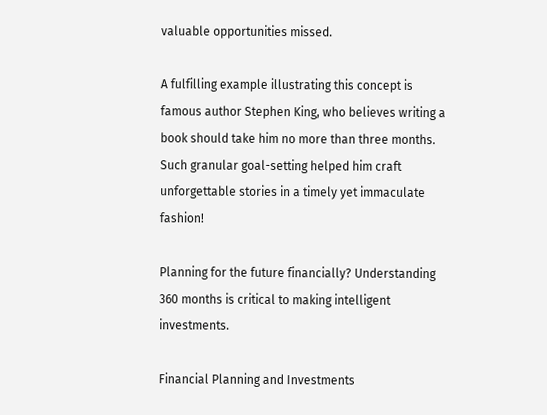valuable opportunities missed.

A fulfilling example illustrating this concept is famous author Stephen King, who believes writing a book should take him no more than three months. Such granular goal-setting helped him craft unforgettable stories in a timely yet immaculate fashion!

Planning for the future financially? Understanding 360 months is critical to making intelligent investments.

Financial Planning and Investments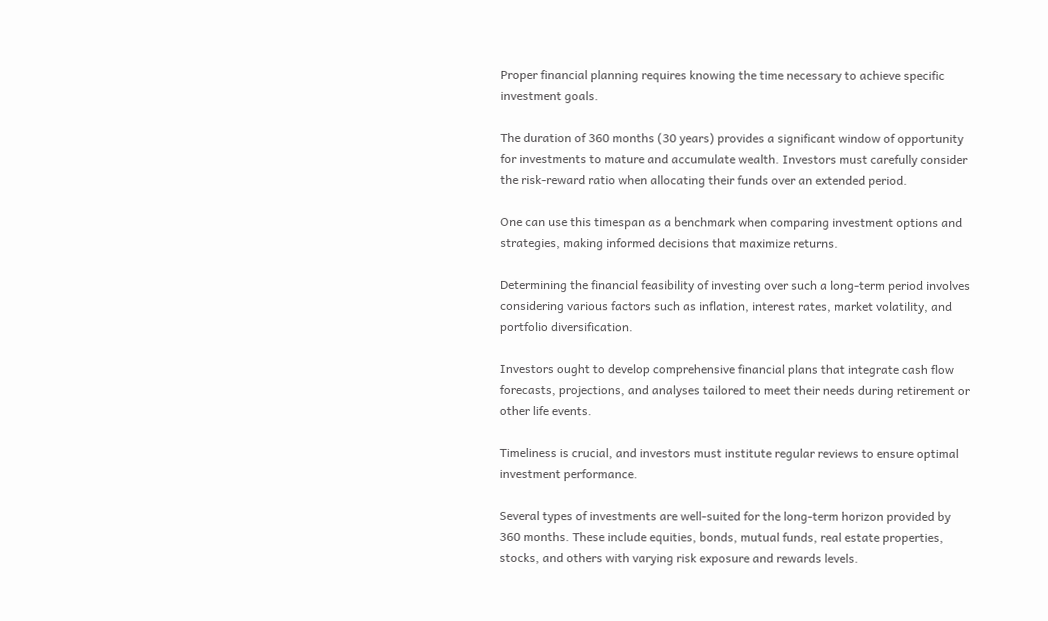Proper financial planning requires knowing the time necessary to achieve specific investment goals.

The duration of 360 months (30 years) provides a significant window of opportunity for investments to mature and accumulate wealth. Investors must carefully consider the risk-reward ratio when allocating their funds over an extended period.

One can use this timespan as a benchmark when comparing investment options and strategies, making informed decisions that maximize returns.

Determining the financial feasibility of investing over such a long-term period involves considering various factors such as inflation, interest rates, market volatility, and portfolio diversification.

Investors ought to develop comprehensive financial plans that integrate cash flow forecasts, projections, and analyses tailored to meet their needs during retirement or other life events.

Timeliness is crucial, and investors must institute regular reviews to ensure optimal investment performance.

Several types of investments are well-suited for the long-term horizon provided by 360 months. These include equities, bonds, mutual funds, real estate properties, stocks, and others with varying risk exposure and rewards levels.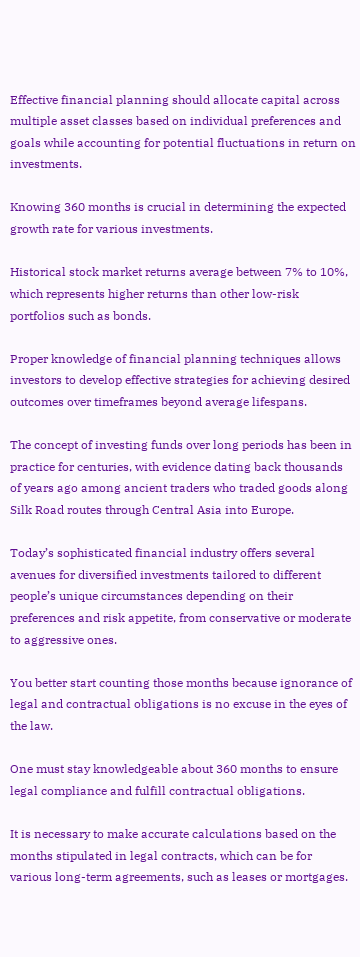Effective financial planning should allocate capital across multiple asset classes based on individual preferences and goals while accounting for potential fluctuations in return on investments.

Knowing 360 months is crucial in determining the expected growth rate for various investments.

Historical stock market returns average between 7% to 10%, which represents higher returns than other low-risk portfolios such as bonds.

Proper knowledge of financial planning techniques allows investors to develop effective strategies for achieving desired outcomes over timeframes beyond average lifespans.

The concept of investing funds over long periods has been in practice for centuries, with evidence dating back thousands of years ago among ancient traders who traded goods along Silk Road routes through Central Asia into Europe.

Today’s sophisticated financial industry offers several avenues for diversified investments tailored to different people’s unique circumstances depending on their preferences and risk appetite, from conservative or moderate to aggressive ones.

You better start counting those months because ignorance of legal and contractual obligations is no excuse in the eyes of the law.

One must stay knowledgeable about 360 months to ensure legal compliance and fulfill contractual obligations.

It is necessary to make accurate calculations based on the months stipulated in legal contracts, which can be for various long-term agreements, such as leases or mortgages.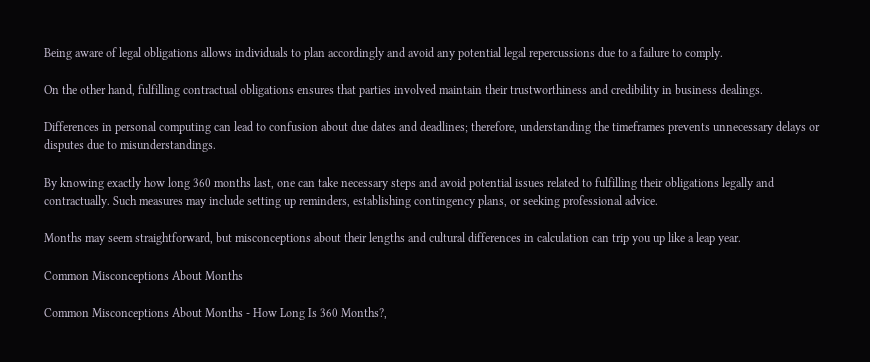Being aware of legal obligations allows individuals to plan accordingly and avoid any potential legal repercussions due to a failure to comply.

On the other hand, fulfilling contractual obligations ensures that parties involved maintain their trustworthiness and credibility in business dealings.

Differences in personal computing can lead to confusion about due dates and deadlines; therefore, understanding the timeframes prevents unnecessary delays or disputes due to misunderstandings.

By knowing exactly how long 360 months last, one can take necessary steps and avoid potential issues related to fulfilling their obligations legally and contractually. Such measures may include setting up reminders, establishing contingency plans, or seeking professional advice.

Months may seem straightforward, but misconceptions about their lengths and cultural differences in calculation can trip you up like a leap year.

Common Misconceptions About Months

Common Misconceptions About Months - How Long Is 360 Months?,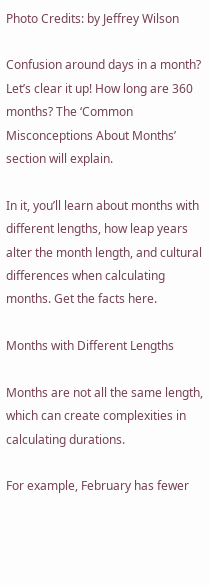Photo Credits: by Jeffrey Wilson

Confusion around days in a month? Let’s clear it up! How long are 360 months? The ‘Common Misconceptions About Months’ section will explain.

In it, you’ll learn about months with different lengths, how leap years alter the month length, and cultural differences when calculating months. Get the facts here.

Months with Different Lengths

Months are not all the same length, which can create complexities in calculating durations.

For example, February has fewer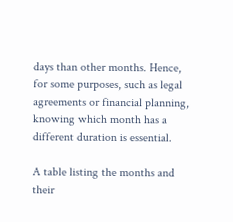days than other months. Hence, for some purposes, such as legal agreements or financial planning, knowing which month has a different duration is essential.

A table listing the months and their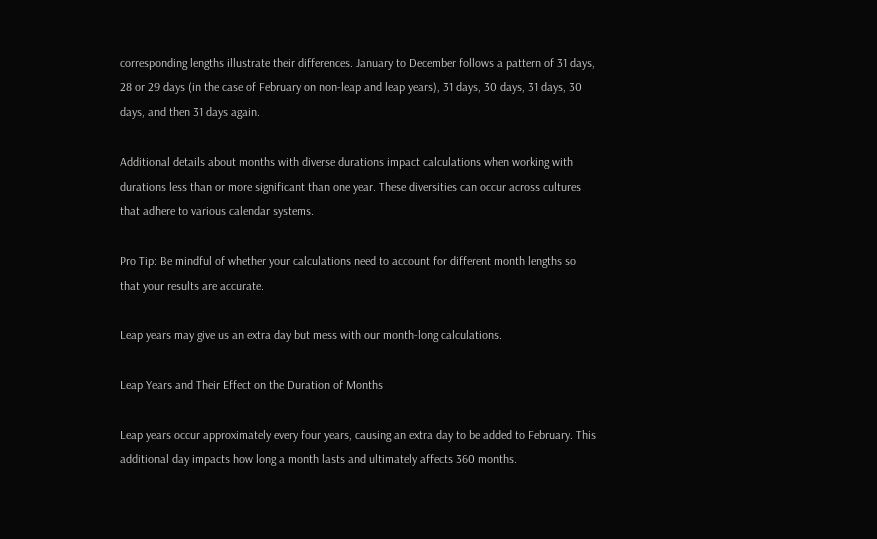corresponding lengths illustrate their differences. January to December follows a pattern of 31 days, 28 or 29 days (in the case of February on non-leap and leap years), 31 days, 30 days, 31 days, 30 days, and then 31 days again.

Additional details about months with diverse durations impact calculations when working with durations less than or more significant than one year. These diversities can occur across cultures that adhere to various calendar systems.

Pro Tip: Be mindful of whether your calculations need to account for different month lengths so that your results are accurate.

Leap years may give us an extra day but mess with our month-long calculations.

Leap Years and Their Effect on the Duration of Months

Leap years occur approximately every four years, causing an extra day to be added to February. This additional day impacts how long a month lasts and ultimately affects 360 months.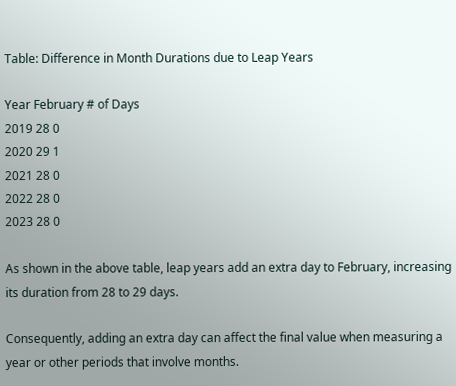Table: Difference in Month Durations due to Leap Years

Year February # of Days
2019 28 0
2020 29 1
2021 28 0
2022 28 0
2023 28 0

As shown in the above table, leap years add an extra day to February, increasing its duration from 28 to 29 days.

Consequently, adding an extra day can affect the final value when measuring a year or other periods that involve months.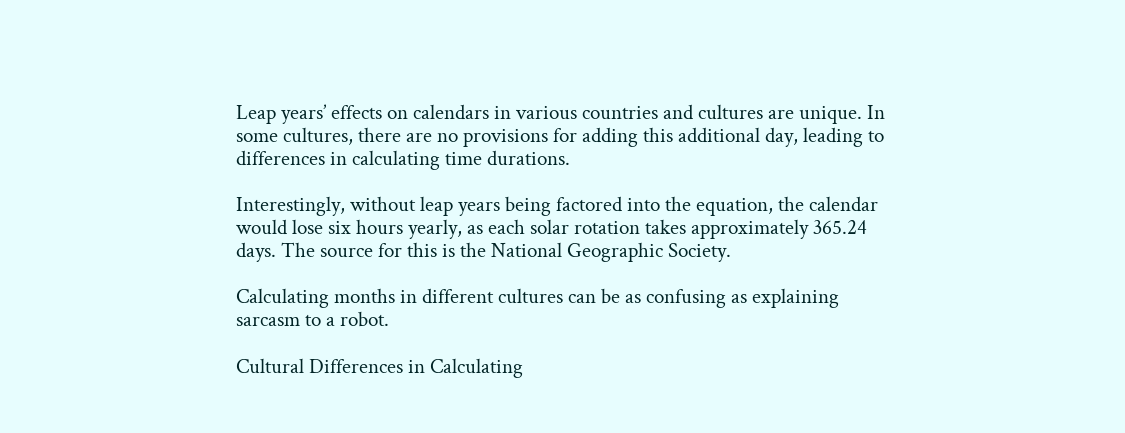Leap years’ effects on calendars in various countries and cultures are unique. In some cultures, there are no provisions for adding this additional day, leading to differences in calculating time durations.

Interestingly, without leap years being factored into the equation, the calendar would lose six hours yearly, as each solar rotation takes approximately 365.24 days. The source for this is the National Geographic Society.

Calculating months in different cultures can be as confusing as explaining sarcasm to a robot.

Cultural Differences in Calculating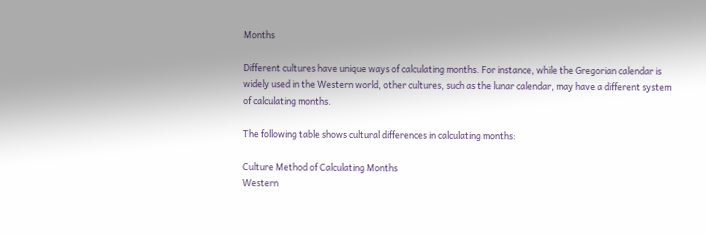Months

Different cultures have unique ways of calculating months. For instance, while the Gregorian calendar is widely used in the Western world, other cultures, such as the lunar calendar, may have a different system of calculating months.

The following table shows cultural differences in calculating months:

Culture Method of Calculating Months
Western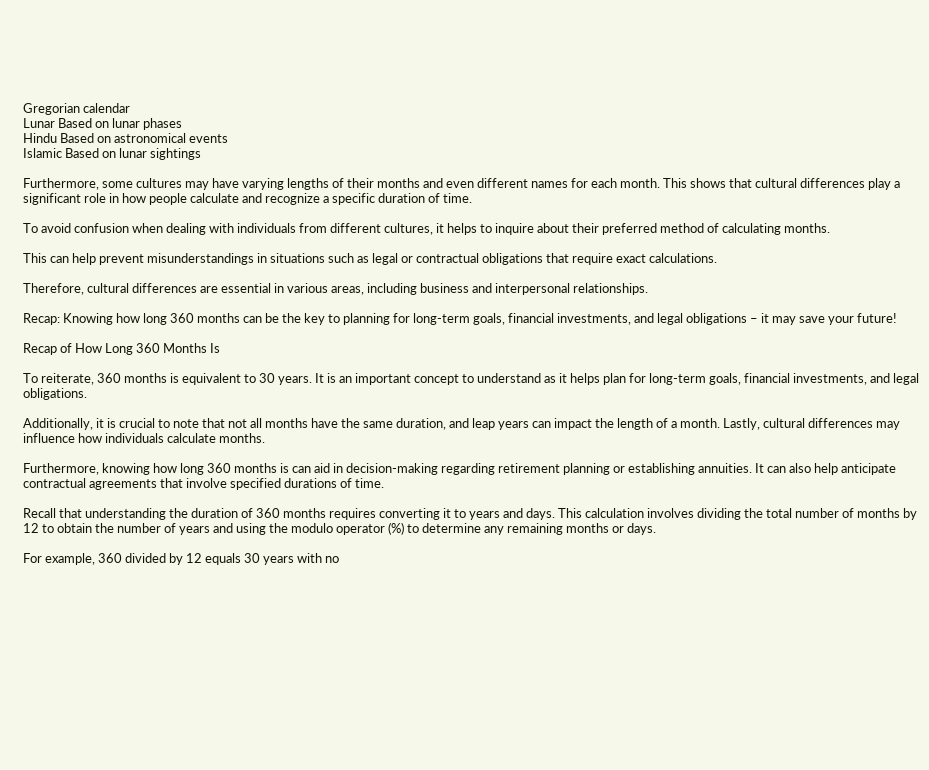Gregorian calendar
Lunar Based on lunar phases
Hindu Based on astronomical events
Islamic Based on lunar sightings

Furthermore, some cultures may have varying lengths of their months and even different names for each month. This shows that cultural differences play a significant role in how people calculate and recognize a specific duration of time.

To avoid confusion when dealing with individuals from different cultures, it helps to inquire about their preferred method of calculating months.

This can help prevent misunderstandings in situations such as legal or contractual obligations that require exact calculations.

Therefore, cultural differences are essential in various areas, including business and interpersonal relationships.

Recap: Knowing how long 360 months can be the key to planning for long-term goals, financial investments, and legal obligations – it may save your future!

Recap of How Long 360 Months Is

To reiterate, 360 months is equivalent to 30 years. It is an important concept to understand as it helps plan for long-term goals, financial investments, and legal obligations.

Additionally, it is crucial to note that not all months have the same duration, and leap years can impact the length of a month. Lastly, cultural differences may influence how individuals calculate months.

Furthermore, knowing how long 360 months is can aid in decision-making regarding retirement planning or establishing annuities. It can also help anticipate contractual agreements that involve specified durations of time.

Recall that understanding the duration of 360 months requires converting it to years and days. This calculation involves dividing the total number of months by 12 to obtain the number of years and using the modulo operator (%) to determine any remaining months or days.

For example, 360 divided by 12 equals 30 years with no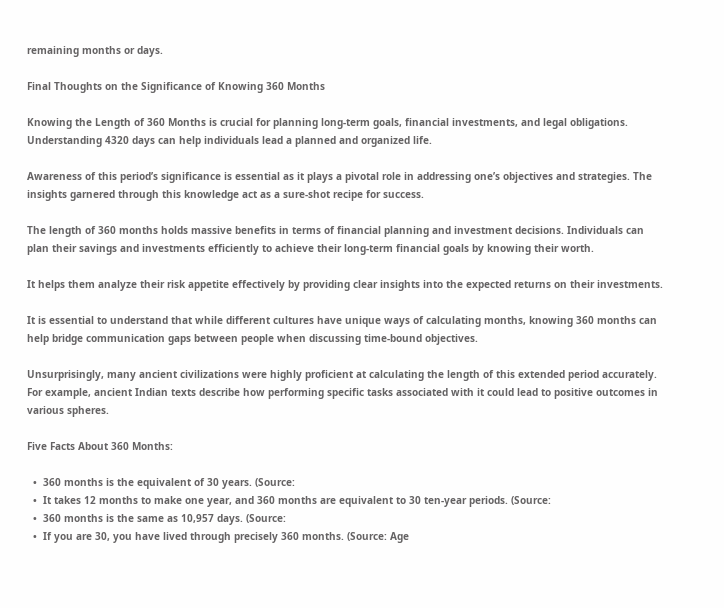remaining months or days.

Final Thoughts on the Significance of Knowing 360 Months

Knowing the Length of 360 Months is crucial for planning long-term goals, financial investments, and legal obligations. Understanding 4320 days can help individuals lead a planned and organized life.

Awareness of this period’s significance is essential as it plays a pivotal role in addressing one’s objectives and strategies. The insights garnered through this knowledge act as a sure-shot recipe for success.

The length of 360 months holds massive benefits in terms of financial planning and investment decisions. Individuals can plan their savings and investments efficiently to achieve their long-term financial goals by knowing their worth.

It helps them analyze their risk appetite effectively by providing clear insights into the expected returns on their investments.

It is essential to understand that while different cultures have unique ways of calculating months, knowing 360 months can help bridge communication gaps between people when discussing time-bound objectives.

Unsurprisingly, many ancient civilizations were highly proficient at calculating the length of this extended period accurately. For example, ancient Indian texts describe how performing specific tasks associated with it could lead to positive outcomes in various spheres.

Five Facts About 360 Months:

  •  360 months is the equivalent of 30 years. (Source:
  •  It takes 12 months to make one year, and 360 months are equivalent to 30 ten-year periods. (Source:
  •  360 months is the same as 10,957 days. (Source:
  •  If you are 30, you have lived through precisely 360 months. (Source: Age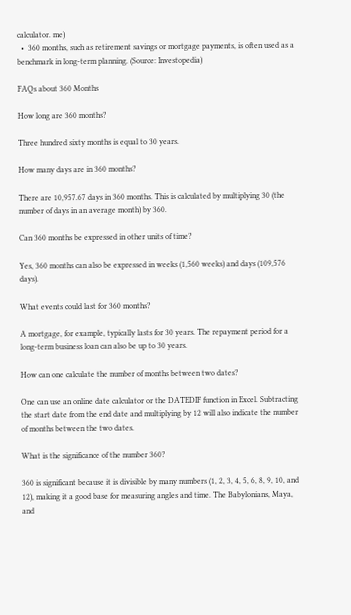calculator. me)
  •  360 months, such as retirement savings or mortgage payments, is often used as a benchmark in long-term planning. (Source: Investopedia)

FAQs about 360 Months

How long are 360 months?

Three hundred sixty months is equal to 30 years.

How many days are in 360 months?

There are 10,957.67 days in 360 months. This is calculated by multiplying 30 (the number of days in an average month) by 360.

Can 360 months be expressed in other units of time?

Yes, 360 months can also be expressed in weeks (1,560 weeks) and days (109,576 days).

What events could last for 360 months?

A mortgage, for example, typically lasts for 30 years. The repayment period for a long-term business loan can also be up to 30 years.

How can one calculate the number of months between two dates?

One can use an online date calculator or the DATEDIF function in Excel. Subtracting the start date from the end date and multiplying by 12 will also indicate the number of months between the two dates.

What is the significance of the number 360?

360 is significant because it is divisible by many numbers (1, 2, 3, 4, 5, 6, 8, 9, 10, and 12), making it a good base for measuring angles and time. The Babylonians, Maya, and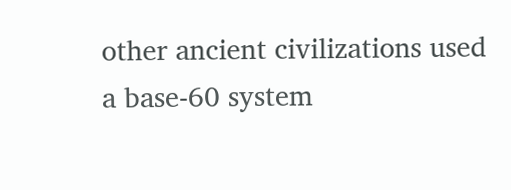other ancient civilizations used a base-60 system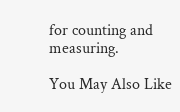for counting and measuring.

You May Also Like